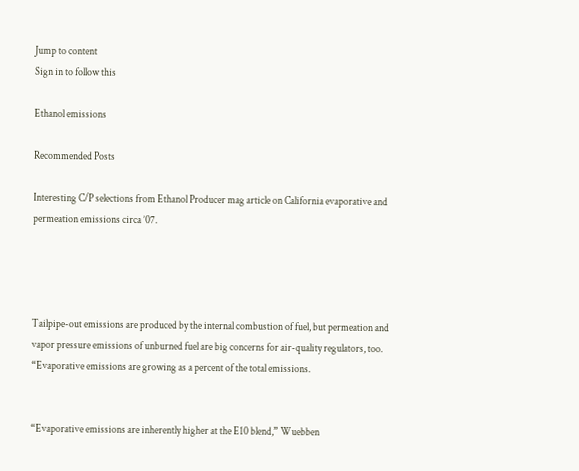Jump to content
Sign in to follow this

Ethanol emissions

Recommended Posts

Interesting C/P selections from Ethanol Producer mag article on California evaporative and permeation emissions circa ’07.




Tailpipe-out emissions are produced by the internal combustion of fuel, but permeation and vapor pressure emissions of unburned fuel are big concerns for air-quality regulators, too. “Evaporative emissions are growing as a percent of the total emissions.


“Evaporative emissions are inherently higher at the E10 blend,” Wuebben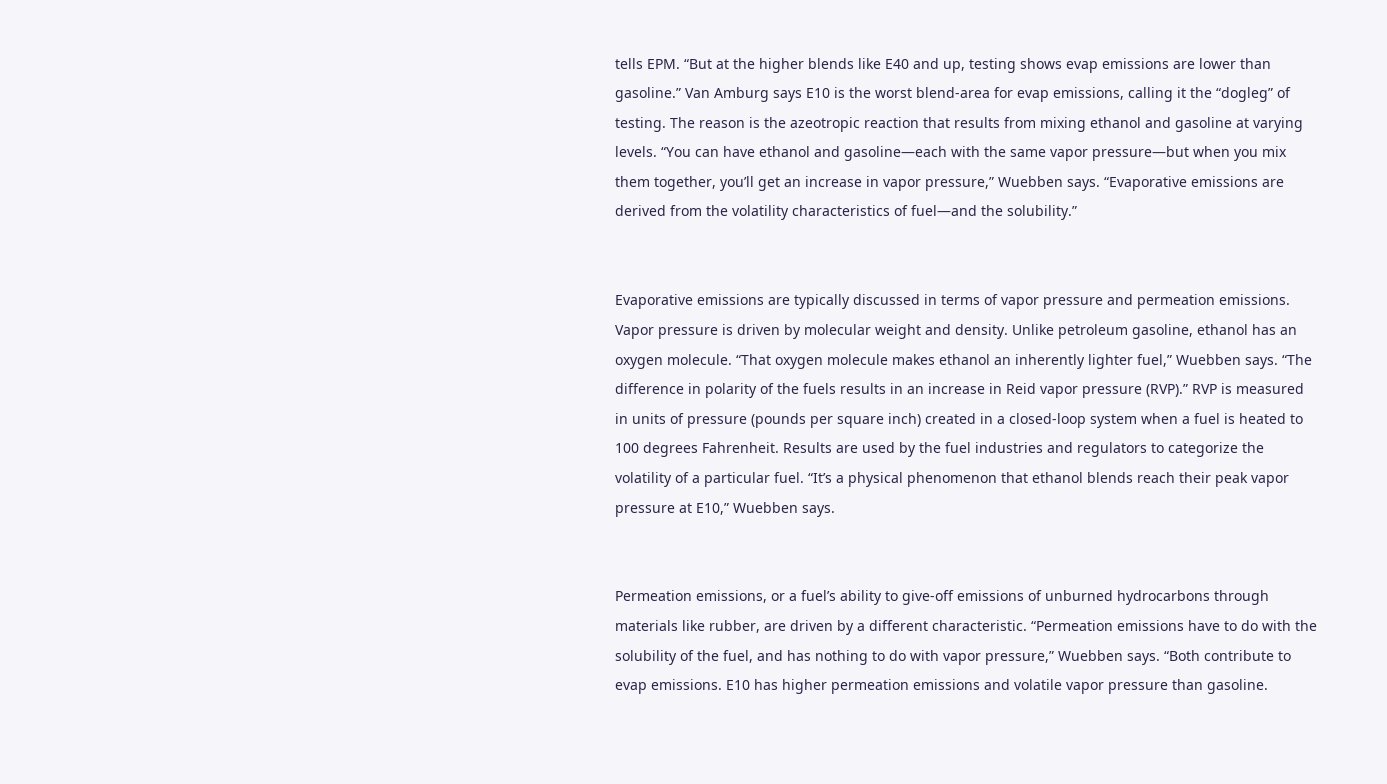tells EPM. “But at the higher blends like E40 and up, testing shows evap emissions are lower than gasoline.” Van Amburg says E10 is the worst blend-area for evap emissions, calling it the “dogleg” of testing. The reason is the azeotropic reaction that results from mixing ethanol and gasoline at varying levels. “You can have ethanol and gasoline—each with the same vapor pressure—but when you mix them together, you’ll get an increase in vapor pressure,” Wuebben says. “Evaporative emissions are derived from the volatility characteristics of fuel—and the solubility.”


Evaporative emissions are typically discussed in terms of vapor pressure and permeation emissions. Vapor pressure is driven by molecular weight and density. Unlike petroleum gasoline, ethanol has an oxygen molecule. “That oxygen molecule makes ethanol an inherently lighter fuel,” Wuebben says. “The difference in polarity of the fuels results in an increase in Reid vapor pressure (RVP).” RVP is measured in units of pressure (pounds per square inch) created in a closed-loop system when a fuel is heated to 100 degrees Fahrenheit. Results are used by the fuel industries and regulators to categorize the volatility of a particular fuel. “It’s a physical phenomenon that ethanol blends reach their peak vapor pressure at E10,” Wuebben says.


Permeation emissions, or a fuel’s ability to give-off emissions of unburned hydrocarbons through materials like rubber, are driven by a different characteristic. “Permeation emissions have to do with the solubility of the fuel, and has nothing to do with vapor pressure,” Wuebben says. “Both contribute to evap emissions. E10 has higher permeation emissions and volatile vapor pressure than gasoline.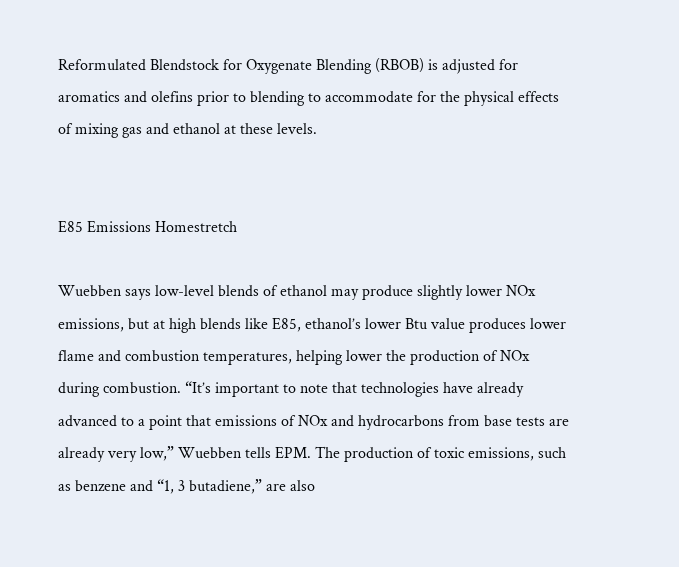Reformulated Blendstock for Oxygenate Blending (RBOB) is adjusted for aromatics and olefins prior to blending to accommodate for the physical effects of mixing gas and ethanol at these levels.


E85 Emissions Homestretch

Wuebben says low-level blends of ethanol may produce slightly lower NOx emissions, but at high blends like E85, ethanol’s lower Btu value produces lower flame and combustion temperatures, helping lower the production of NOx during combustion. “It’s important to note that technologies have already advanced to a point that emissions of NOx and hydrocarbons from base tests are already very low,” Wuebben tells EPM. The production of toxic emissions, such as benzene and “1, 3 butadiene,” are also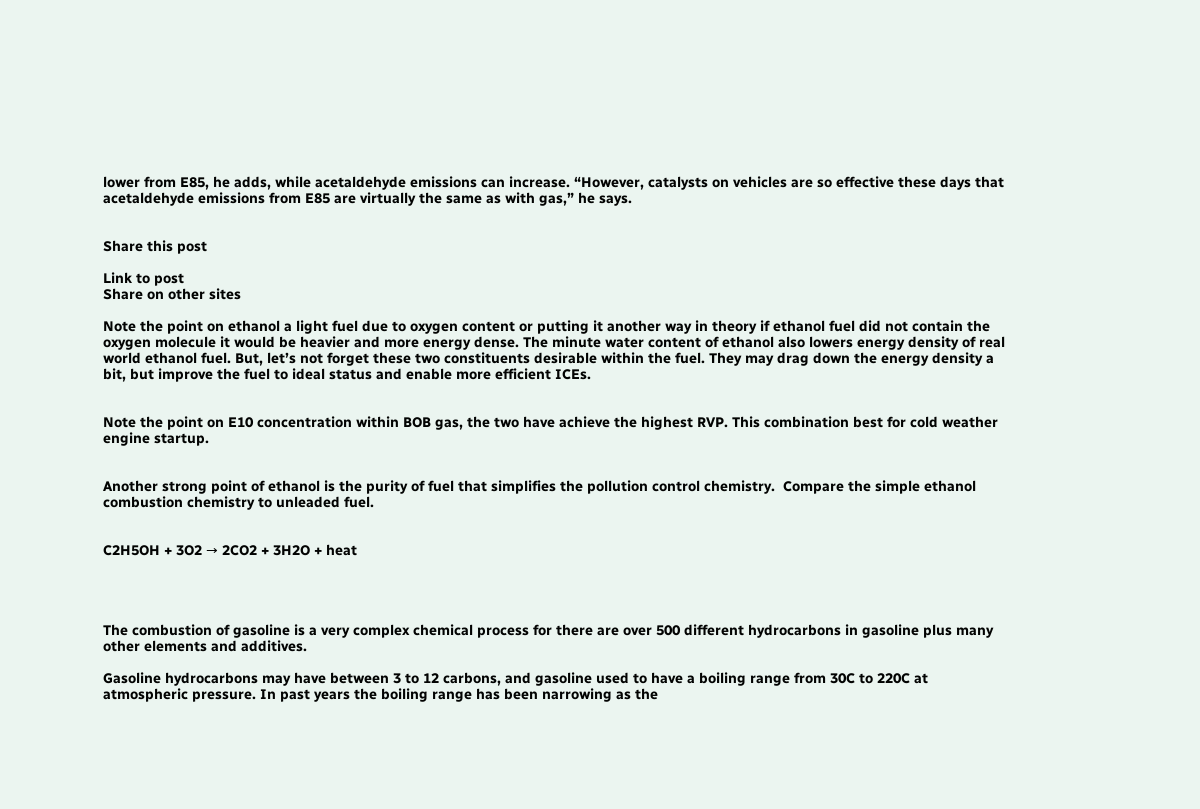lower from E85, he adds, while acetaldehyde emissions can increase. “However, catalysts on vehicles are so effective these days that acetaldehyde emissions from E85 are virtually the same as with gas,” he says.


Share this post

Link to post
Share on other sites

Note the point on ethanol a light fuel due to oxygen content or putting it another way in theory if ethanol fuel did not contain the oxygen molecule it would be heavier and more energy dense. The minute water content of ethanol also lowers energy density of real world ethanol fuel. But, let’s not forget these two constituents desirable within the fuel. They may drag down the energy density a bit, but improve the fuel to ideal status and enable more efficient ICEs.


Note the point on E10 concentration within BOB gas, the two have achieve the highest RVP. This combination best for cold weather engine startup.


Another strong point of ethanol is the purity of fuel that simplifies the pollution control chemistry.  Compare the simple ethanol combustion chemistry to unleaded fuel.


C2H5OH + 3O2 → 2CO2 + 3H2O + heat




The combustion of gasoline is a very complex chemical process for there are over 500 different hydrocarbons in gasoline plus many other elements and additives.

Gasoline hydrocarbons may have between 3 to 12 carbons, and gasoline used to have a boiling range from 30C to 220C at atmospheric pressure. In past years the boiling range has been narrowing as the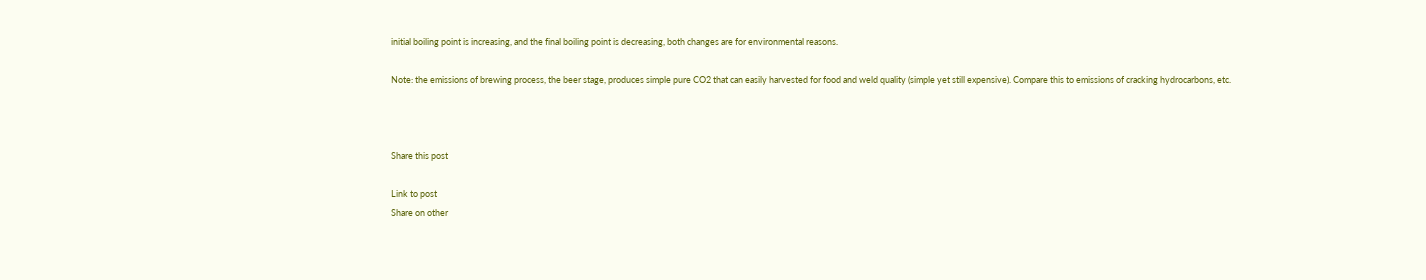initial boiling point is increasing, and the final boiling point is decreasing, both changes are for environmental reasons.

Note: the emissions of brewing process, the beer stage, produces simple pure CO2 that can easily harvested for food and weld quality (simple yet still expensive). Compare this to emissions of cracking hydrocarbons, etc.



Share this post

Link to post
Share on other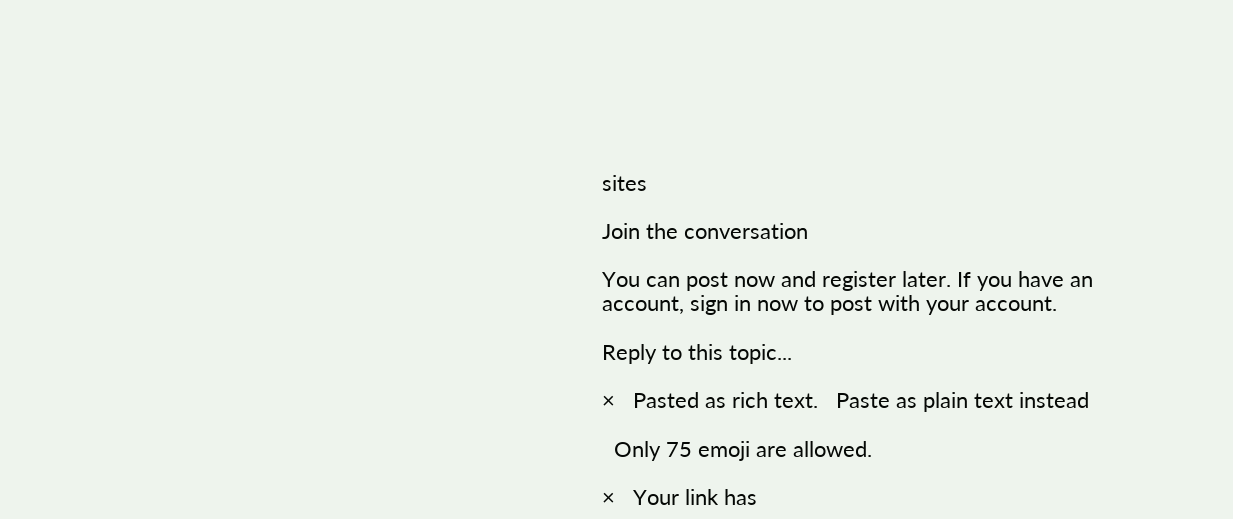sites

Join the conversation

You can post now and register later. If you have an account, sign in now to post with your account.

Reply to this topic...

×   Pasted as rich text.   Paste as plain text instead

  Only 75 emoji are allowed.

×   Your link has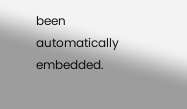been automatically embedded.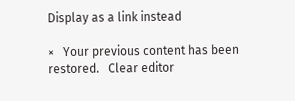Display as a link instead

×   Your previous content has been restored.   Clear editor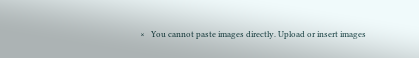×   You cannot paste images directly. Upload or insert images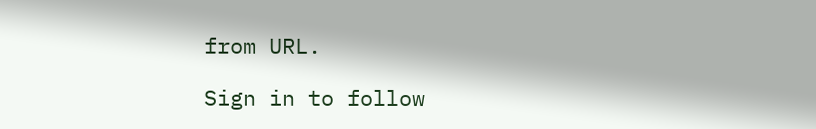from URL.

Sign in to follow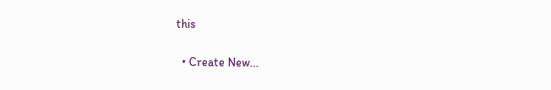this

  • Create New...